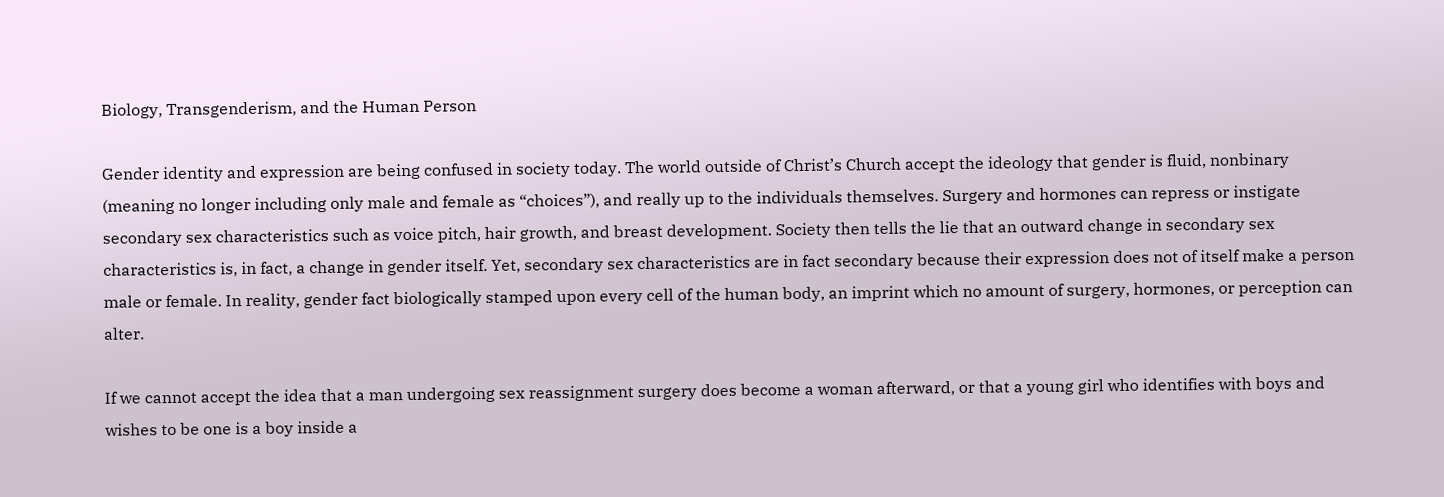Biology, Transgenderism, and the Human Person

Gender identity and expression are being confused in society today. The world outside of Christ’s Church accept the ideology that gender is fluid, nonbinary (meaning no longer including only male and female as “choices”), and really up to the individuals themselves. Surgery and hormones can repress or instigate secondary sex characteristics such as voice pitch, hair growth, and breast development. Society then tells the lie that an outward change in secondary sex characteristics is, in fact, a change in gender itself. Yet, secondary sex characteristics are in fact secondary because their expression does not of itself make a person male or female. In reality, gender fact biologically stamped upon every cell of the human body, an imprint which no amount of surgery, hormones, or perception can alter.

If we cannot accept the idea that a man undergoing sex reassignment surgery does become a woman afterward, or that a young girl who identifies with boys and wishes to be one is a boy inside a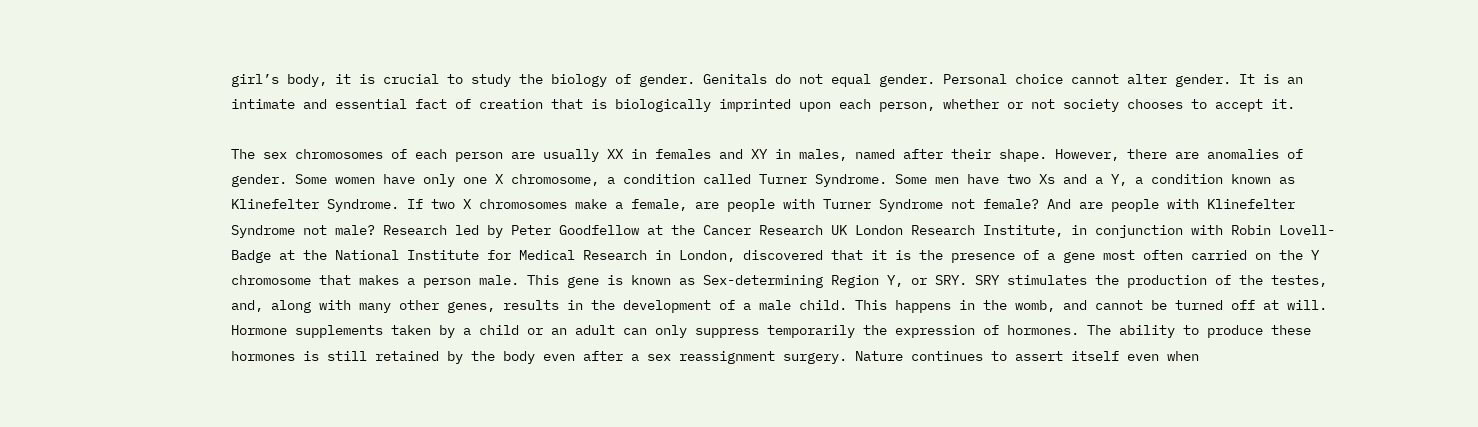girl’s body, it is crucial to study the biology of gender. Genitals do not equal gender. Personal choice cannot alter gender. It is an intimate and essential fact of creation that is biologically imprinted upon each person, whether or not society chooses to accept it.

The sex chromosomes of each person are usually XX in females and XY in males, named after their shape. However, there are anomalies of gender. Some women have only one X chromosome, a condition called Turner Syndrome. Some men have two Xs and a Y, a condition known as Klinefelter Syndrome. If two X chromosomes make a female, are people with Turner Syndrome not female? And are people with Klinefelter Syndrome not male? Research led by Peter Goodfellow at the Cancer Research UK London Research Institute, in conjunction with Robin Lovell-Badge at the National Institute for Medical Research in London, discovered that it is the presence of a gene most often carried on the Y chromosome that makes a person male. This gene is known as Sex-determining Region Y, or SRY. SRY stimulates the production of the testes, and, along with many other genes, results in the development of a male child. This happens in the womb, and cannot be turned off at will. Hormone supplements taken by a child or an adult can only suppress temporarily the expression of hormones. The ability to produce these hormones is still retained by the body even after a sex reassignment surgery. Nature continues to assert itself even when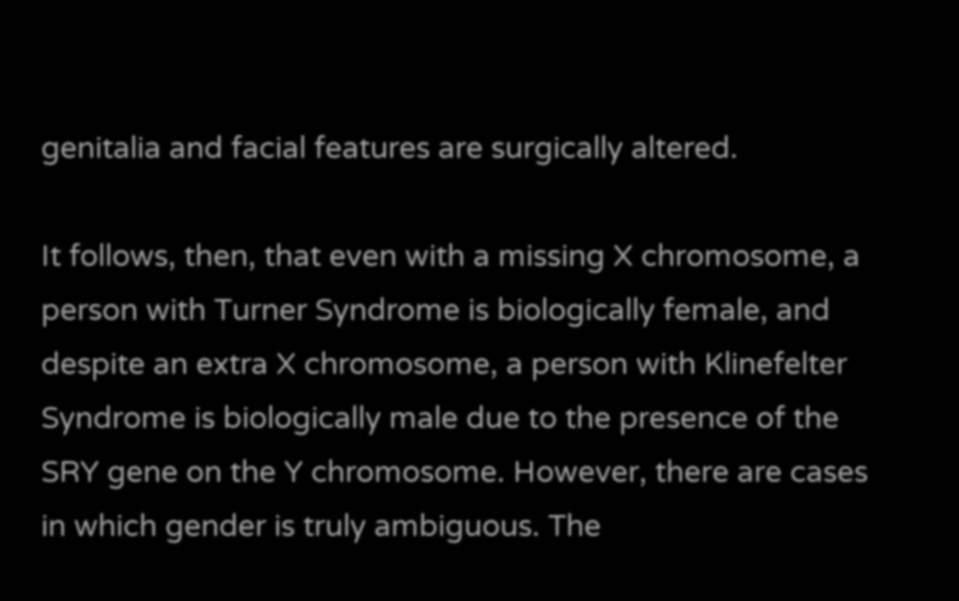genitalia and facial features are surgically altered.

It follows, then, that even with a missing X chromosome, a person with Turner Syndrome is biologically female, and despite an extra X chromosome, a person with Klinefelter Syndrome is biologically male due to the presence of the SRY gene on the Y chromosome. However, there are cases in which gender is truly ambiguous. The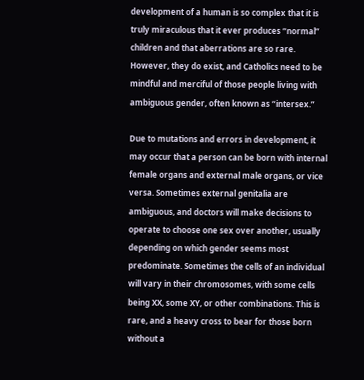development of a human is so complex that it is truly miraculous that it ever produces “normal” children and that aberrations are so rare. However, they do exist, and Catholics need to be mindful and merciful of those people living with ambiguous gender, often known as “intersex.”

Due to mutations and errors in development, it may occur that a person can be born with internal female organs and external male organs, or vice versa. Sometimes external genitalia are ambiguous, and doctors will make decisions to operate to choose one sex over another, usually depending on which gender seems most predominate. Sometimes the cells of an individual will vary in their chromosomes, with some cells being XX, some XY, or other combinations. This is rare, and a heavy cross to bear for those born without a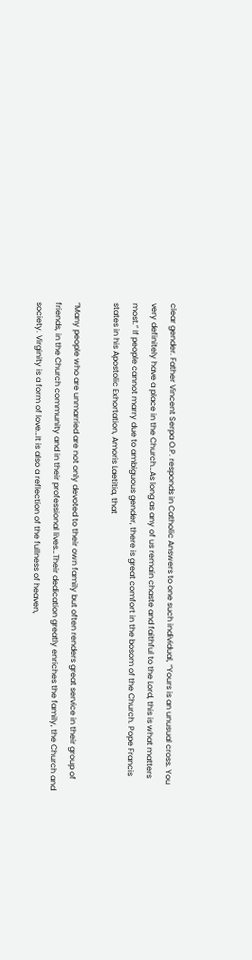clear gender. Father Vincent Serpa O.P. responds in Catholic Answers to one such individual, “Yours is an unusual cross. You very definitely have a place in the Church…As long as any of us remain chaste and faithful to the Lord, this is what matters most.” If people cannot marry due to ambiguous gender, there is great comfort in the bosom of the Church. Pope Francis states in his Apostolic Exhortation, Amoris Laetitia, that

“Many people who are unmarried are not only devoted to their own family but often renders great service in their group of friends, in the Church community and in their professional lives…Their dedication greatly enriches the family, the Church and society. Virginity is a form of love…It is also a reflection of the fullness of heaven,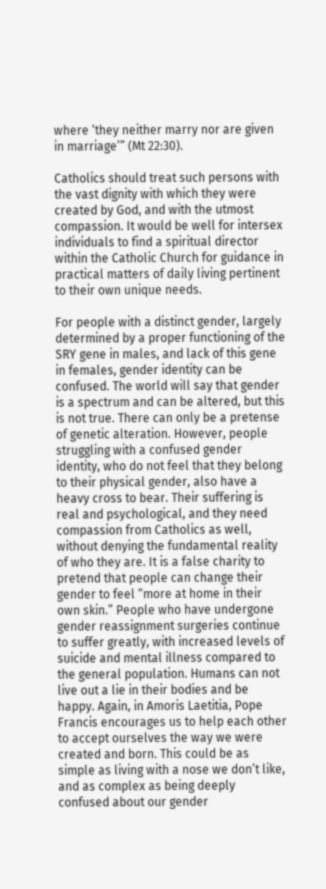where ‘they neither marry nor are given in marriage’” (Mt 22:30).

Catholics should treat such persons with the vast dignity with which they were created by God, and with the utmost compassion. It would be well for intersex individuals to find a spiritual director within the Catholic Church for guidance in practical matters of daily living pertinent to their own unique needs.

For people with a distinct gender, largely determined by a proper functioning of the SRY gene in males, and lack of this gene in females, gender identity can be confused. The world will say that gender is a spectrum and can be altered, but this is not true. There can only be a pretense of genetic alteration. However, people struggling with a confused gender identity, who do not feel that they belong to their physical gender, also have a heavy cross to bear. Their suffering is real and psychological, and they need compassion from Catholics as well, without denying the fundamental reality of who they are. It is a false charity to pretend that people can change their gender to feel “more at home in their own skin.” People who have undergone gender reassignment surgeries continue to suffer greatly, with increased levels of suicide and mental illness compared to the general population. Humans can not live out a lie in their bodies and be happy. Again, in Amoris Laetitia, Pope Francis encourages us to help each other to accept ourselves the way we were created and born. This could be as simple as living with a nose we don’t like, and as complex as being deeply confused about our gender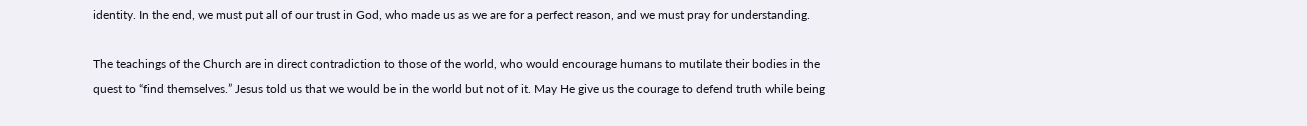identity. In the end, we must put all of our trust in God, who made us as we are for a perfect reason, and we must pray for understanding.

The teachings of the Church are in direct contradiction to those of the world, who would encourage humans to mutilate their bodies in the quest to “find themselves.” Jesus told us that we would be in the world but not of it. May He give us the courage to defend truth while being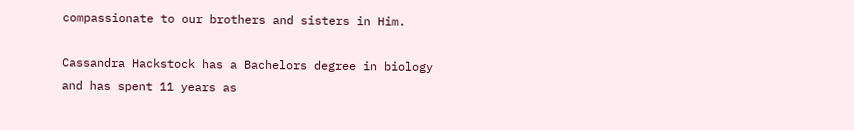compassionate to our brothers and sisters in Him.

Cassandra Hackstock has a Bachelors degree in biology and has spent 11 years as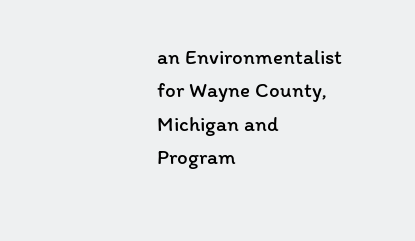an Environmentalist for Wayne County, Michigan and Program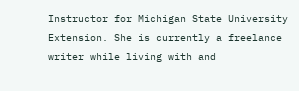Instructor for Michigan State University Extension. She is currently a freelance writer while living with and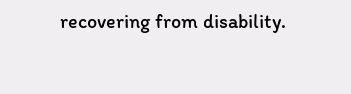recovering from disability.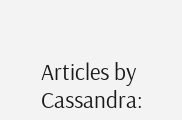Articles by Cassandra: